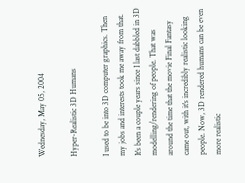Wednesday, May 05, 2004

Hyper-Realistic 3D Humans

I used to be into 3D computer graphics. Then my jobs and interests took me away from that. It's been a couple years since I last dabbled in 3D modelling/rendering of people. That was around the time that the movie Final Fantasy came out, with it's incredibly realistic looking people. Now, 3D rendered humans can be even more realistic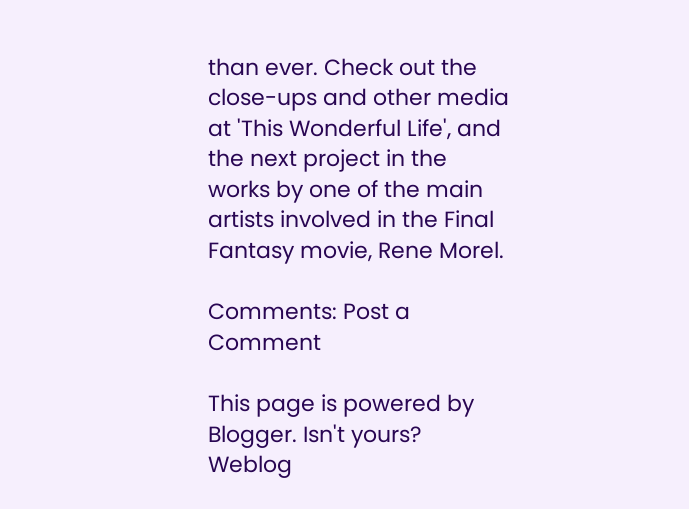than ever. Check out the close-ups and other media at 'This Wonderful Life', and the next project in the works by one of the main artists involved in the Final Fantasy movie, Rene Morel.

Comments: Post a Comment

This page is powered by Blogger. Isn't yours?
Weblog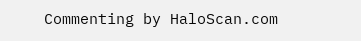Commenting by HaloScan.com